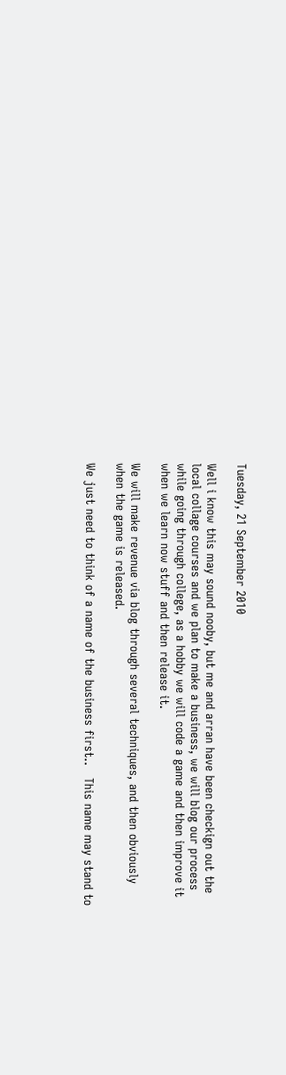Tuesday, 21 September 2010

Well i know this may sound nooby, but me and arran have been checkign out the local collage courses and we plan to make a business, we will blog our process while going through college, as a hobby we will code a game and then improve it when we learn now stuff and then release it.

We will make revenue via blog through several techniques, and then obviously when the game is released.

We just need to think of a name of the business first..   This name may stand to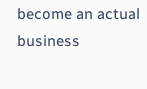become an actual business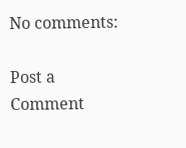No comments:

Post a Comment